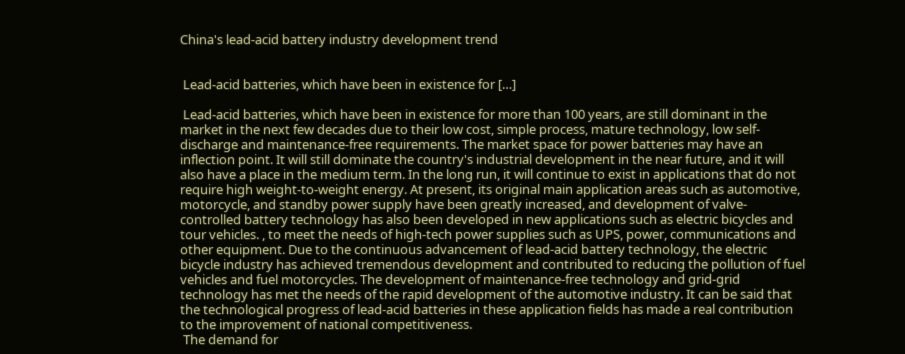China's lead-acid battery industry development trend


 Lead-acid batteries, which have been in existence for […]

 Lead-acid batteries, which have been in existence for more than 100 years, are still dominant in the market in the next few decades due to their low cost, simple process, mature technology, low self-discharge and maintenance-free requirements. The market space for power batteries may have an inflection point. It will still dominate the country's industrial development in the near future, and it will also have a place in the medium term. In the long run, it will continue to exist in applications that do not require high weight-to-weight energy. At present, its original main application areas such as automotive, motorcycle, and standby power supply have been greatly increased, and development of valve-controlled battery technology has also been developed in new applications such as electric bicycles and tour vehicles. , to meet the needs of high-tech power supplies such as UPS, power, communications and other equipment. Due to the continuous advancement of lead-acid battery technology, the electric bicycle industry has achieved tremendous development and contributed to reducing the pollution of fuel vehicles and fuel motorcycles. The development of maintenance-free technology and grid-grid technology has met the needs of the rapid development of the automotive industry. It can be said that the technological progress of lead-acid batteries in these application fields has made a real contribution to the improvement of national competitiveness.
 The demand for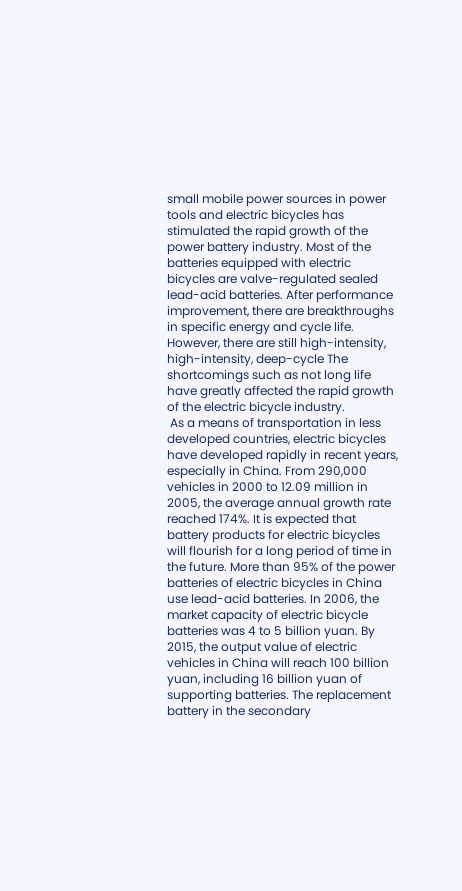small mobile power sources in power tools and electric bicycles has stimulated the rapid growth of the power battery industry. Most of the batteries equipped with electric bicycles are valve-regulated sealed lead-acid batteries. After performance improvement, there are breakthroughs in specific energy and cycle life. However, there are still high-intensity, high-intensity, deep-cycle The shortcomings such as not long life have greatly affected the rapid growth of the electric bicycle industry.
 As a means of transportation in less developed countries, electric bicycles have developed rapidly in recent years, especially in China. From 290,000 vehicles in 2000 to 12.09 million in 2005, the average annual growth rate reached 174%. It is expected that battery products for electric bicycles will flourish for a long period of time in the future. More than 95% of the power batteries of electric bicycles in China use lead-acid batteries. In 2006, the market capacity of electric bicycle batteries was 4 to 5 billion yuan. By 2015, the output value of electric vehicles in China will reach 100 billion yuan, including 16 billion yuan of supporting batteries. The replacement battery in the secondary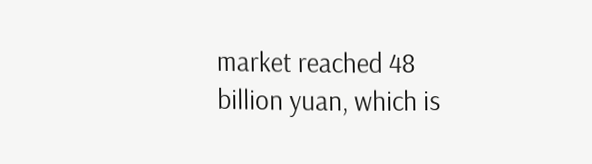market reached 48 billion yuan, which is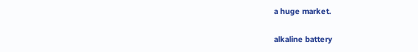a huge market.

alkaline battery